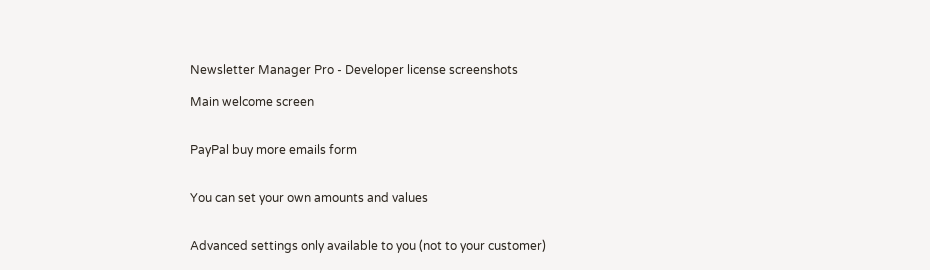Newsletter Manager Pro - Developer license screenshots

Main welcome screen


PayPal buy more emails form


You can set your own amounts and values


Advanced settings only available to you (not to your customer)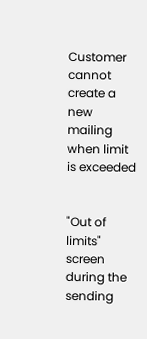Customer cannot create a new mailing when limit is exceeded


"Out of limits" screen during the sending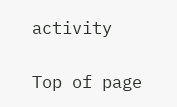activity

Top of page